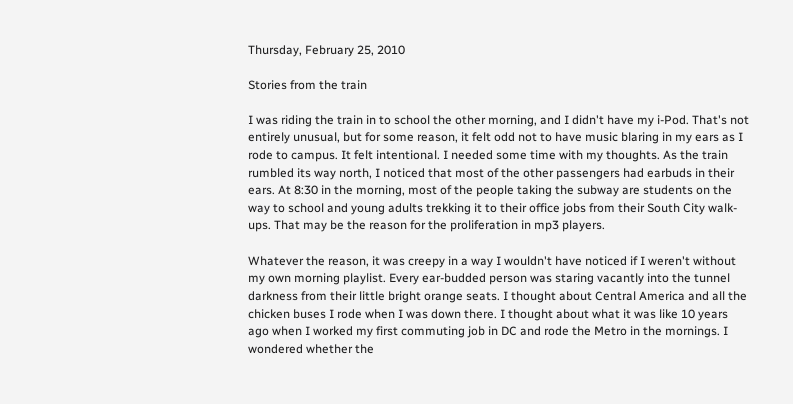Thursday, February 25, 2010

Stories from the train

I was riding the train in to school the other morning, and I didn't have my i-Pod. That's not entirely unusual, but for some reason, it felt odd not to have music blaring in my ears as I rode to campus. It felt intentional. I needed some time with my thoughts. As the train rumbled its way north, I noticed that most of the other passengers had earbuds in their ears. At 8:30 in the morning, most of the people taking the subway are students on the way to school and young adults trekking it to their office jobs from their South City walk-ups. That may be the reason for the proliferation in mp3 players.

Whatever the reason, it was creepy in a way I wouldn't have noticed if I weren't without my own morning playlist. Every ear-budded person was staring vacantly into the tunnel darkness from their little bright orange seats. I thought about Central America and all the chicken buses I rode when I was down there. I thought about what it was like 10 years ago when I worked my first commuting job in DC and rode the Metro in the mornings. I wondered whether the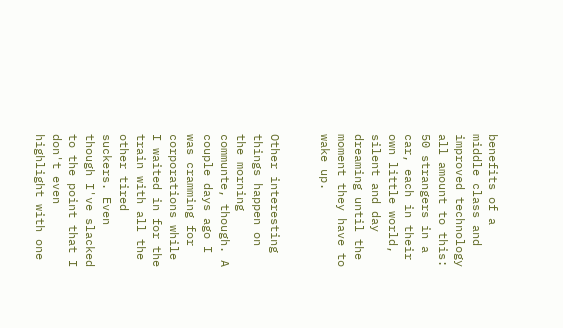benefits of a middle class and improved technology all amount to this: 50 strangers in a car, each in their own little world, silent and day dreaming until the moment they have to wake up.


Other interesting things happen on the morning communte, though. A couple days ago I was cramming for corporations while I waited in for the train with all the other tired suckers. Even though I've slacked to the point that I don't even highlight with one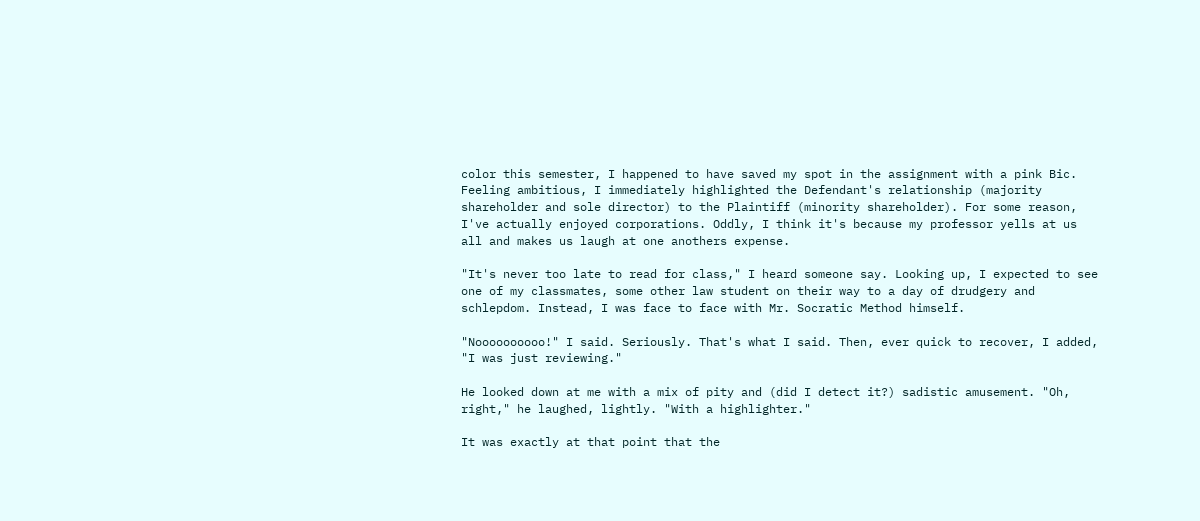color this semester, I happened to have saved my spot in the assignment with a pink Bic. Feeling ambitious, I immediately highlighted the Defendant's relationship (majority shareholder and sole director) to the Plaintiff (minority shareholder). For some reason, I've actually enjoyed corporations. Oddly, I think it's because my professor yells at us all and makes us laugh at one anothers expense.

"It's never too late to read for class," I heard someone say. Looking up, I expected to see one of my classmates, some other law student on their way to a day of drudgery and schlepdom. Instead, I was face to face with Mr. Socratic Method himself.

"Noooooooooo!" I said. Seriously. That's what I said. Then, ever quick to recover, I added, "I was just reviewing."

He looked down at me with a mix of pity and (did I detect it?) sadistic amusement. "Oh, right," he laughed, lightly. "With a highlighter."

It was exactly at that point that the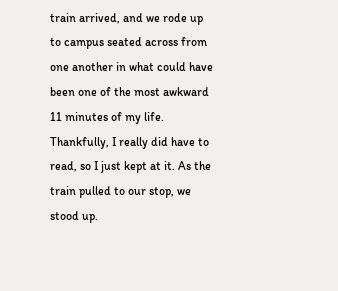train arrived, and we rode up to campus seated across from one another in what could have been one of the most awkward 11 minutes of my life. Thankfully, I really did have to read, so I just kept at it. As the train pulled to our stop, we stood up.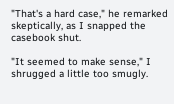"That's a hard case," he remarked skeptically, as I snapped the casebook shut.

"It seemed to make sense," I shrugged a little too smugly.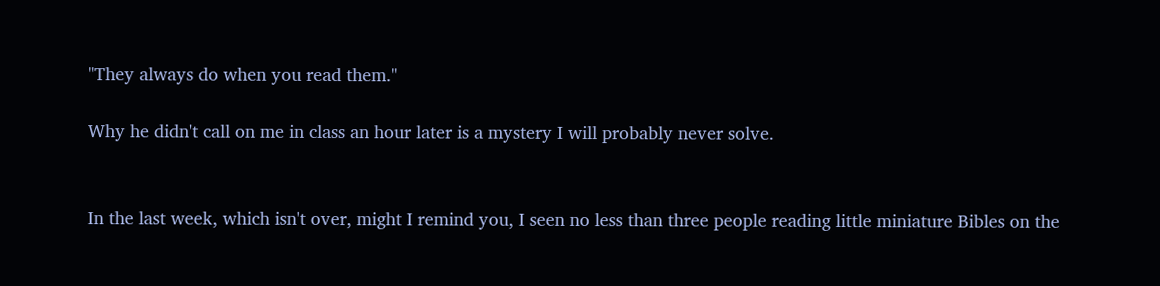"They always do when you read them."

Why he didn't call on me in class an hour later is a mystery I will probably never solve.


In the last week, which isn't over, might I remind you, I seen no less than three people reading little miniature Bibles on the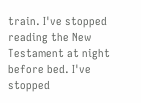train. I've stopped reading the New Testament at night before bed. I've stopped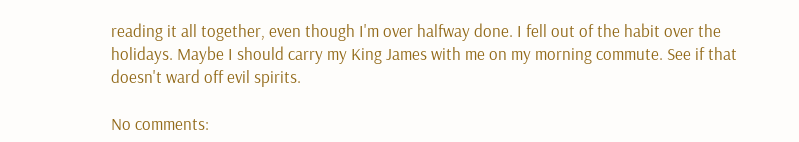reading it all together, even though I'm over halfway done. I fell out of the habit over the holidays. Maybe I should carry my King James with me on my morning commute. See if that doesn't ward off evil spirits.

No comments: